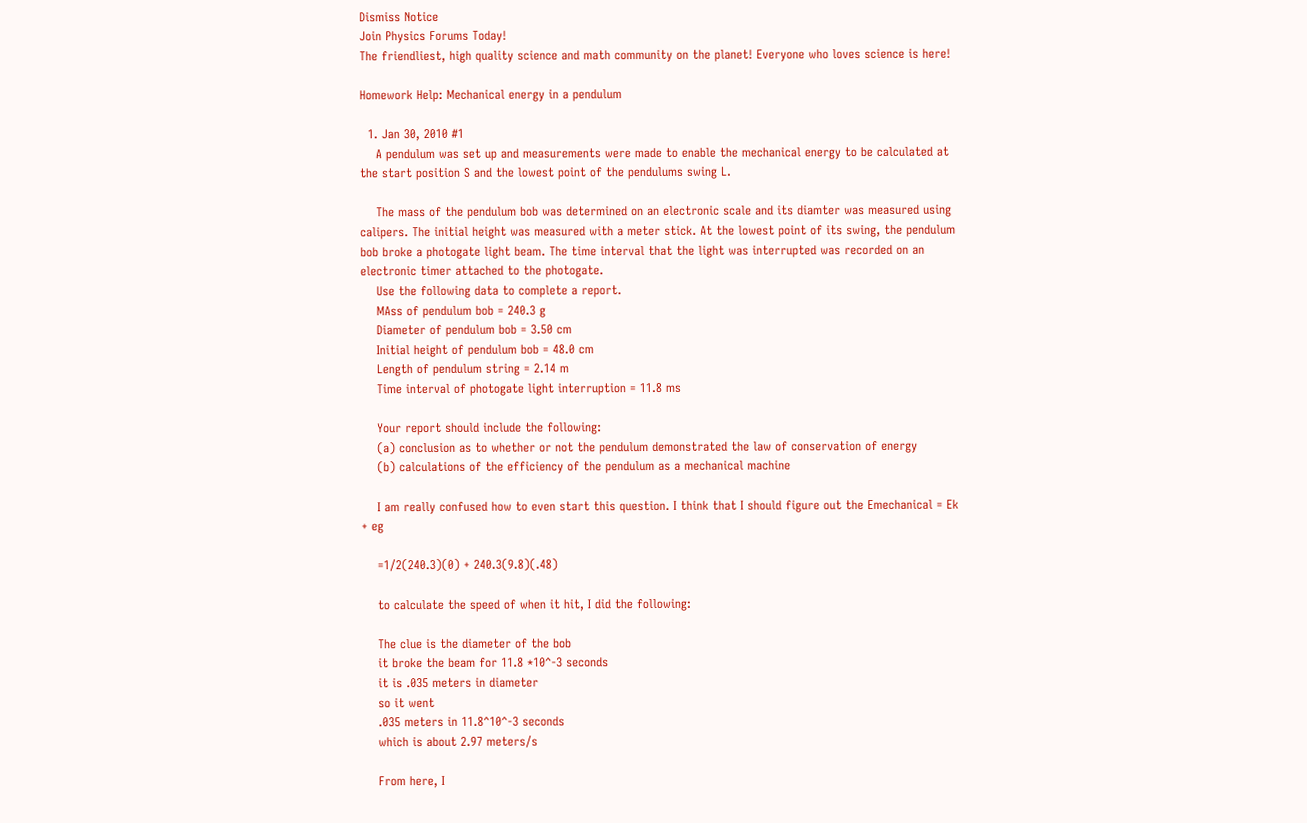Dismiss Notice
Join Physics Forums Today!
The friendliest, high quality science and math community on the planet! Everyone who loves science is here!

Homework Help: Mechanical energy in a pendulum

  1. Jan 30, 2010 #1
    A pendulum was set up and measurements were made to enable the mechanical energy to be calculated at the start position S and the lowest point of the pendulums swing L.

    The mass of the pendulum bob was determined on an electronic scale and its diamter was measured using calipers. The initial height was measured with a meter stick. At the lowest point of its swing, the pendulum bob broke a photogate light beam. The time interval that the light was interrupted was recorded on an electronic timer attached to the photogate.
    Use the following data to complete a report.
    MAss of pendulum bob = 240.3 g
    Diameter of pendulum bob = 3.50 cm
    Initial height of pendulum bob = 48.0 cm
    Length of pendulum string = 2.14 m
    Time interval of photogate light interruption = 11.8 ms

    Your report should include the following:
    (a) conclusion as to whether or not the pendulum demonstrated the law of conservation of energy
    (b) calculations of the efficiency of the pendulum as a mechanical machine

    I am really confused how to even start this question. I think that I should figure out the Emechanical = Ek + eg

    =1/2(240.3)(0) + 240.3(9.8)(.48)

    to calculate the speed of when it hit, I did the following:

    The clue is the diameter of the bob
    it broke the beam for 11.8 *10^-3 seconds
    it is .035 meters in diameter
    so it went
    .035 meters in 11.8^10^-3 seconds
    which is about 2.97 meters/s

    From here, I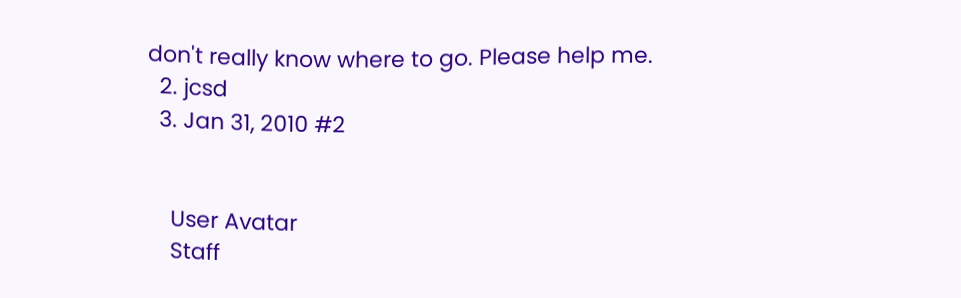don't really know where to go. Please help me.
  2. jcsd
  3. Jan 31, 2010 #2


    User Avatar
    Staff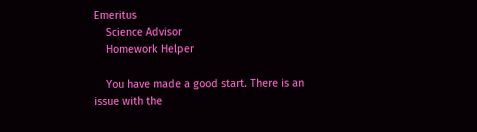Emeritus
    Science Advisor
    Homework Helper

    You have made a good start. There is an issue with the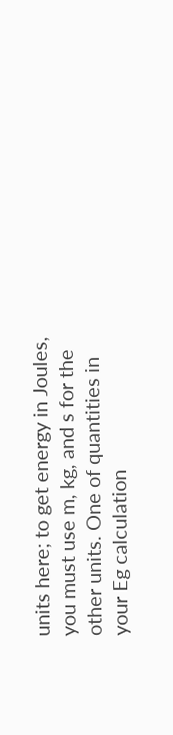units here; to get energy in Joules, you must use m, kg, and s for the other units. One of quantities in your Eg calculation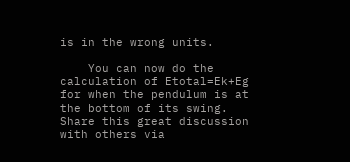is in the wrong units.

    You can now do the calculation of Etotal=Ek+Eg for when the pendulum is at the bottom of its swing.
Share this great discussion with others via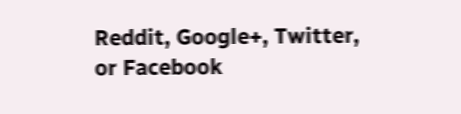Reddit, Google+, Twitter, or Facebook